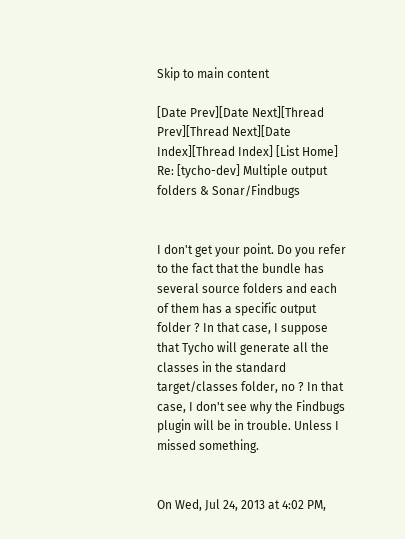Skip to main content

[Date Prev][Date Next][Thread Prev][Thread Next][Date Index][Thread Index] [List Home]
Re: [tycho-dev] Multiple output folders & Sonar/Findbugs


I don't get your point. Do you refer to the fact that the bundle has several source folders and each of them has a specific output folder ? In that case, I suppose that Tycho will generate all the classes in the standard target/classes folder, no ? In that case, I don't see why the Findbugs plugin will be in trouble. Unless I missed something.


On Wed, Jul 24, 2013 at 4:02 PM,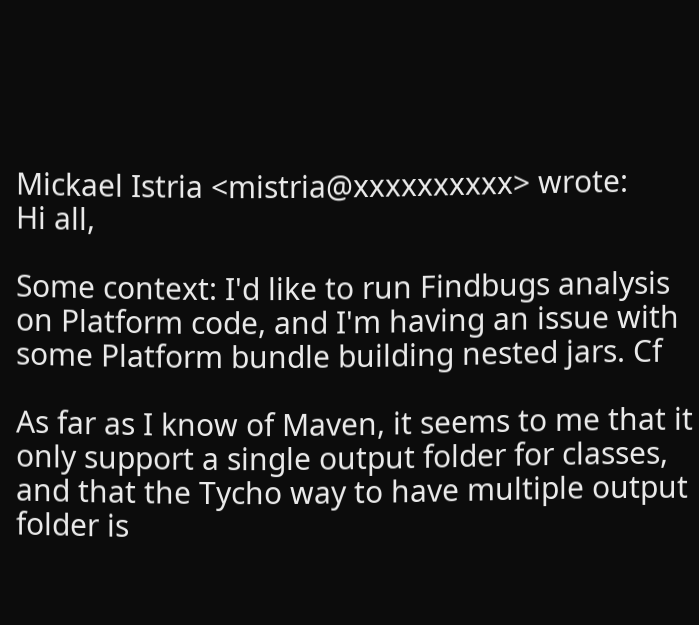Mickael Istria <mistria@xxxxxxxxxx> wrote:
Hi all,

Some context: I'd like to run Findbugs analysis on Platform code, and I'm having an issue with some Platform bundle building nested jars. Cf

As far as I know of Maven, it seems to me that it only support a single output folder for classes, and that the Tycho way to have multiple output folder is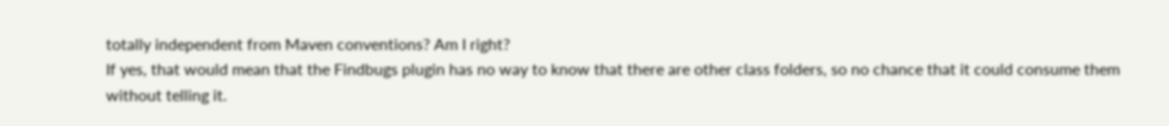totally independent from Maven conventions? Am I right?
If yes, that would mean that the Findbugs plugin has no way to know that there are other class folders, so no chance that it could consume them without telling it.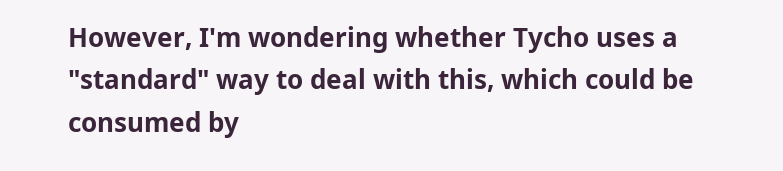However, I'm wondering whether Tycho uses a "standard" way to deal with this, which could be consumed by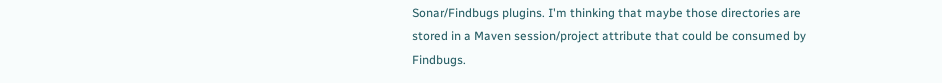Sonar/Findbugs plugins. I'm thinking that maybe those directories are stored in a Maven session/project attribute that could be consumed by Findbugs.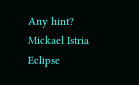Any hint?
Mickael Istria
Eclipse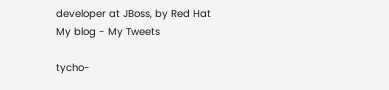developer at JBoss, by Red Hat
My blog - My Tweets

tycho-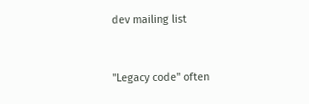dev mailing list


"Legacy code" often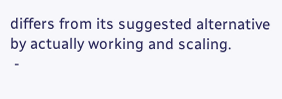differs from its suggested alternative by actually working and scaling.
 -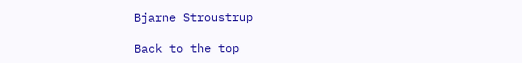Bjarne Stroustrup

Back to the top